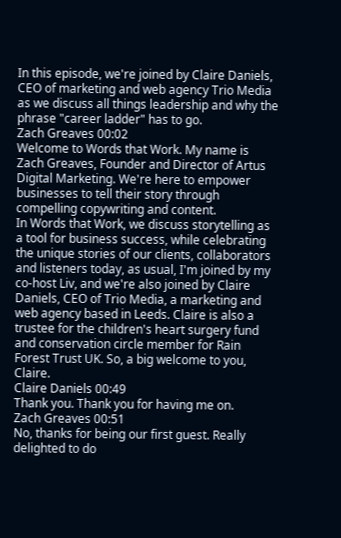In this episode, we're joined by Claire Daniels, CEO of marketing and web agency Trio Media as we discuss all things leadership and why the phrase "career ladder" has to go.
Zach Greaves 00:02
Welcome to Words that Work. My name is Zach Greaves, Founder and Director of Artus Digital Marketing. We're here to empower businesses to tell their story through compelling copywriting and content.
In Words that Work, we discuss storytelling as a tool for business success, while celebrating the unique stories of our clients, collaborators and listeners today, as usual, I'm joined by my co-host Liv, and we're also joined by Claire Daniels, CEO of Trio Media, a marketing and web agency based in Leeds. Claire is also a trustee for the children's heart surgery fund and conservation circle member for Rain Forest Trust UK. So, a big welcome to you, Claire.
Claire Daniels 00:49
Thank you. Thank you for having me on.
Zach Greaves 00:51
No, thanks for being our first guest. Really delighted to do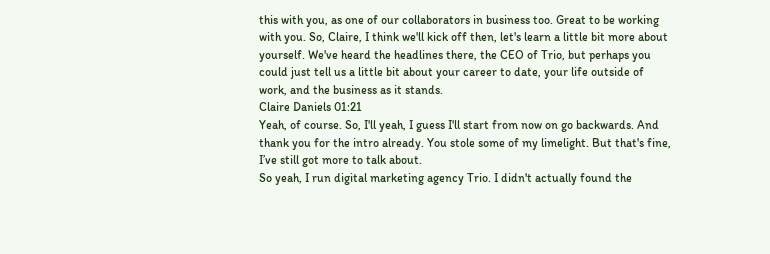this with you, as one of our collaborators in business too. Great to be working with you. So, Claire, I think we'll kick off then, let's learn a little bit more about yourself. We've heard the headlines there, the CEO of Trio, but perhaps you could just tell us a little bit about your career to date, your life outside of work, and the business as it stands.
Claire Daniels 01:21
Yeah, of course. So, I'll yeah, I guess I'll start from now on go backwards. And thank you for the intro already. You stole some of my limelight. But that's fine, I’ve still got more to talk about.
So yeah, I run digital marketing agency Trio. I didn't actually found the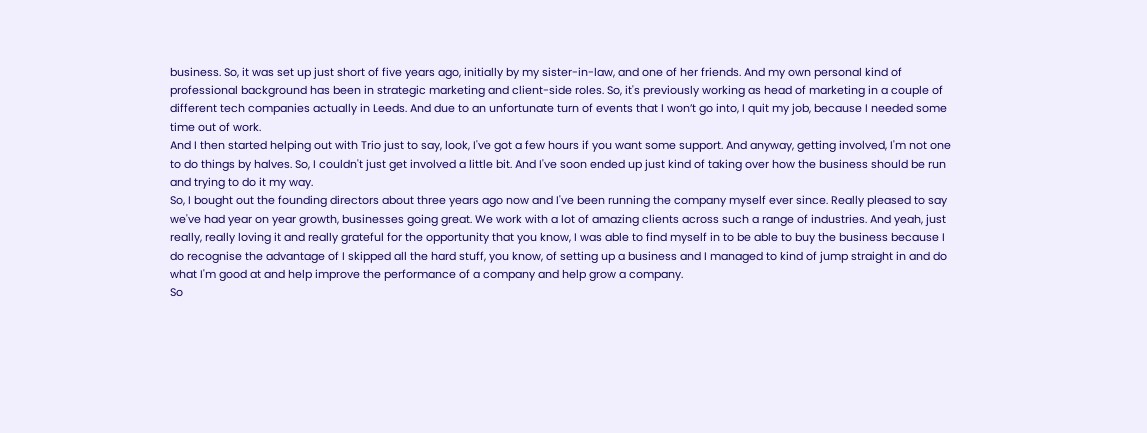business. So, it was set up just short of five years ago, initially by my sister-in-law, and one of her friends. And my own personal kind of professional background has been in strategic marketing and client-side roles. So, it's previously working as head of marketing in a couple of different tech companies actually in Leeds. And due to an unfortunate turn of events that I won’t go into, I quit my job, because I needed some time out of work.
And I then started helping out with Trio just to say, look, I've got a few hours if you want some support. And anyway, getting involved, I'm not one to do things by halves. So, I couldn't just get involved a little bit. And I've soon ended up just kind of taking over how the business should be run and trying to do it my way.
So, I bought out the founding directors about three years ago now and I've been running the company myself ever since. Really pleased to say we've had year on year growth, businesses going great. We work with a lot of amazing clients across such a range of industries. And yeah, just really, really loving it and really grateful for the opportunity that you know, I was able to find myself in to be able to buy the business because I do recognise the advantage of I skipped all the hard stuff, you know, of setting up a business and I managed to kind of jump straight in and do what I'm good at and help improve the performance of a company and help grow a company.
So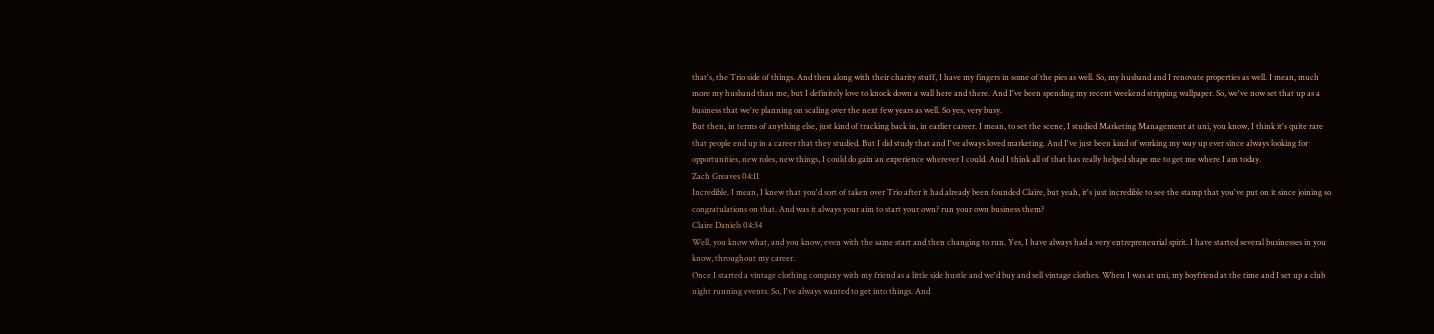that's, the Trio side of things. And then along with their charity stuff, I have my fingers in some of the pies as well. So, my husband and I renovate properties as well. I mean, much more my husband than me, but I definitely love to knock down a wall here and there. And I've been spending my recent weekend stripping wallpaper. So, we've now set that up as a business that we're planning on scaling over the next few years as well. So yes, very busy.
But then, in terms of anything else, just kind of tracking back in, in earlier career. I mean, to set the scene, I studied Marketing Management at uni, you know, I think it's quite rare that people end up in a career that they studied. But I did study that and I've always loved marketing. And I've just been kind of working my way up ever since always looking for opportunities, new roles, new things, I could do gain an experience wherever I could. And I think all of that has really helped shape me to get me where I am today.
Zach Greaves 04:11
Incredible. I mean, I knew that you'd sort of taken over Trio after it had already been founded Claire, but yeah, it's just incredible to see the stamp that you've put on it since joining so congratulations on that. And was it always your aim to start your own? run your own business them?
Claire Daniels 04:34
Well, you know what, and you know, even with the same start and then changing to run. Yes, I have always had a very entrepreneurial spirit. I have started several businesses in you know, throughout my career.
Once I started a vintage clothing company with my friend as a little side hustle and we'd buy and sell vintage clothes. When I was at uni, my boyfriend at the time and I set up a club night running events. So, I've always wanted to get into things. And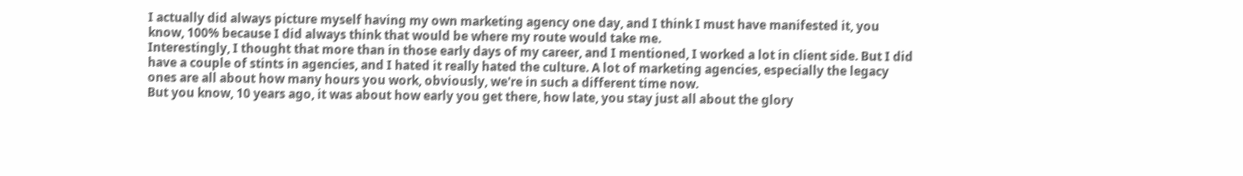I actually did always picture myself having my own marketing agency one day, and I think I must have manifested it, you know, 100% because I did always think that would be where my route would take me.
Interestingly, I thought that more than in those early days of my career, and I mentioned, I worked a lot in client side. But I did have a couple of stints in agencies, and I hated it really hated the culture. A lot of marketing agencies, especially the legacy ones are all about how many hours you work, obviously, we're in such a different time now.
But you know, 10 years ago, it was about how early you get there, how late, you stay just all about the glory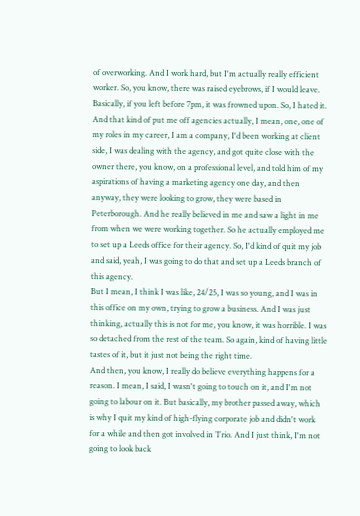of overworking. And I work hard, but I'm actually really efficient worker. So, you know, there was raised eyebrows, if I would leave. Basically, if you left before 7pm, it was frowned upon. So, I hated it.
And that kind of put me off agencies actually, I mean, one, one of my roles in my career, I am a company, I'd been working at client side, I was dealing with the agency, and got quite close with the owner there, you know, on a professional level, and told him of my aspirations of having a marketing agency one day, and then anyway, they were looking to grow, they were based in Peterborough. And he really believed in me and saw a light in me from when we were working together. So he actually employed me to set up a Leeds office for their agency. So, I'd kind of quit my job and said, yeah, I was going to do that and set up a Leeds branch of this agency.
But I mean, I think I was like, 24/25, I was so young, and I was in this office on my own, trying to grow a business. And I was just thinking, actually this is not for me, you know, it was horrible. I was so detached from the rest of the team. So again, kind of having little tastes of it, but it just not being the right time.
And then, you know, I really do believe everything happens for a reason. I mean, I said, I wasn't going to touch on it, and I'm not going to labour on it. But basically, my brother passed away, which is why I quit my kind of high-flying corporate job and didn't work for a while and then got involved in Trio. And I just think, I'm not going to look back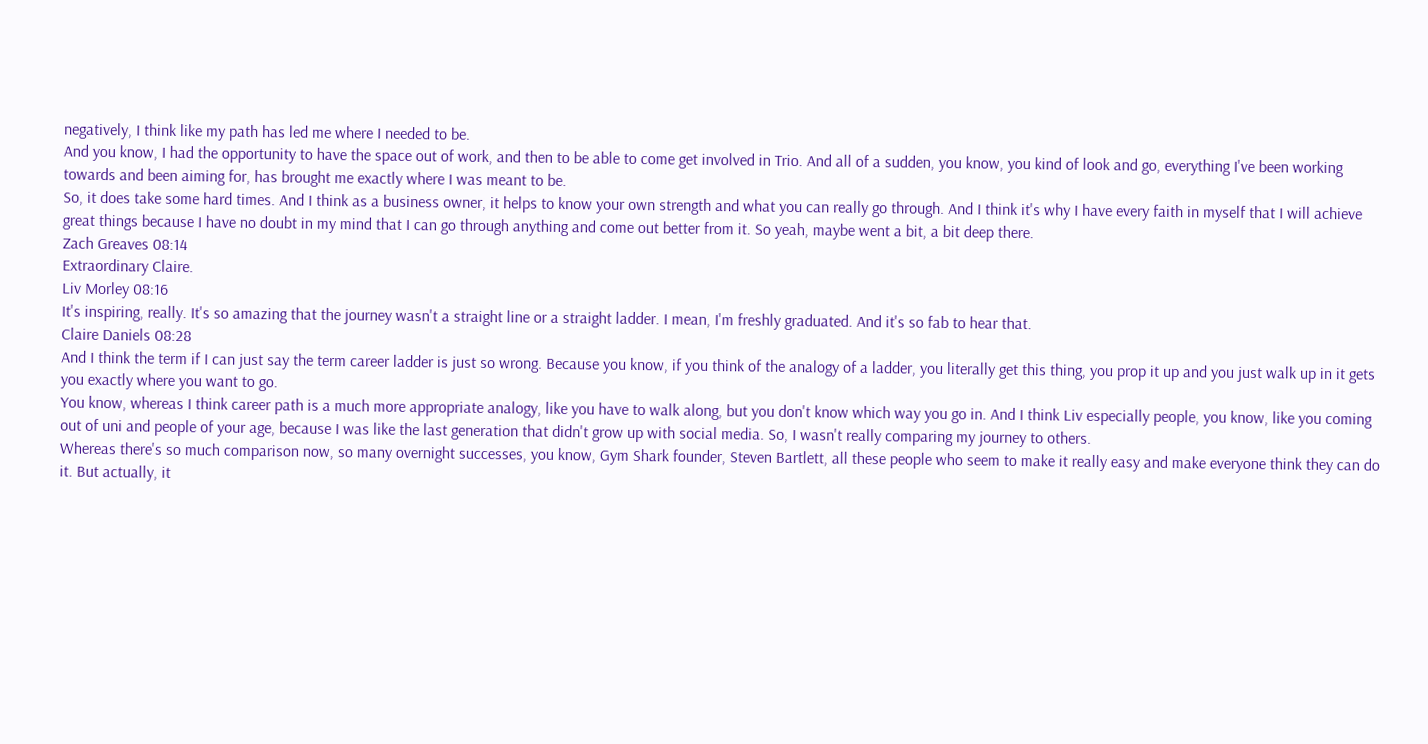negatively, I think like my path has led me where I needed to be.
And you know, I had the opportunity to have the space out of work, and then to be able to come get involved in Trio. And all of a sudden, you know, you kind of look and go, everything I've been working towards and been aiming for, has brought me exactly where I was meant to be.
So, it does take some hard times. And I think as a business owner, it helps to know your own strength and what you can really go through. And I think it's why I have every faith in myself that I will achieve great things because I have no doubt in my mind that I can go through anything and come out better from it. So yeah, maybe went a bit, a bit deep there.
Zach Greaves 08:14
Extraordinary Claire.
Liv Morley 08:16
It's inspiring, really. It's so amazing that the journey wasn't a straight line or a straight ladder. I mean, I'm freshly graduated. And it's so fab to hear that.
Claire Daniels 08:28
And I think the term if I can just say the term career ladder is just so wrong. Because you know, if you think of the analogy of a ladder, you literally get this thing, you prop it up and you just walk up in it gets you exactly where you want to go.
You know, whereas I think career path is a much more appropriate analogy, like you have to walk along, but you don't know which way you go in. And I think Liv especially people, you know, like you coming out of uni and people of your age, because I was like the last generation that didn't grow up with social media. So, I wasn't really comparing my journey to others.
Whereas there's so much comparison now, so many overnight successes, you know, Gym Shark founder, Steven Bartlett, all these people who seem to make it really easy and make everyone think they can do it. But actually, it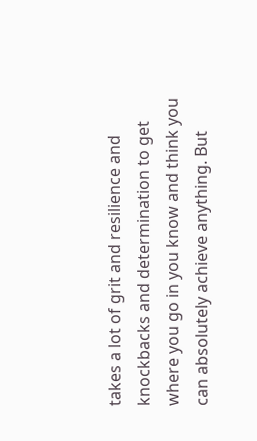takes a lot of grit and resilience and knockbacks and determination to get where you go in you know and think you can absolutely achieve anything. But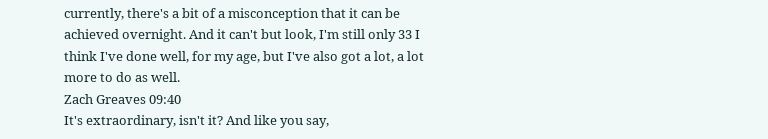currently, there's a bit of a misconception that it can be achieved overnight. And it can't but look, I'm still only 33 I think I've done well, for my age, but I've also got a lot, a lot more to do as well.
Zach Greaves 09:40
It's extraordinary, isn't it? And like you say,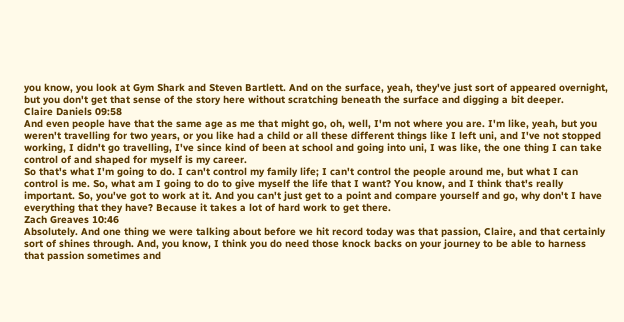you know, you look at Gym Shark and Steven Bartlett. And on the surface, yeah, they've just sort of appeared overnight, but you don't get that sense of the story here without scratching beneath the surface and digging a bit deeper.
Claire Daniels 09:58
And even people have that the same age as me that might go, oh, well, I'm not where you are. I'm like, yeah, but you weren't travelling for two years, or you like had a child or all these different things like I left uni, and I've not stopped working, I didn't go travelling, I've since kind of been at school and going into uni, I was like, the one thing I can take control of and shaped for myself is my career.
So that's what I'm going to do. I can't control my family life; I can't control the people around me, but what I can control is me. So, what am I going to do to give myself the life that I want? You know, and I think that's really important. So, you've got to work at it. And you can't just get to a point and compare yourself and go, why don't I have everything that they have? Because it takes a lot of hard work to get there.
Zach Greaves 10:46
Absolutely. And one thing we were talking about before we hit record today was that passion, Claire, and that certainly sort of shines through. And, you know, I think you do need those knock backs on your journey to be able to harness that passion sometimes and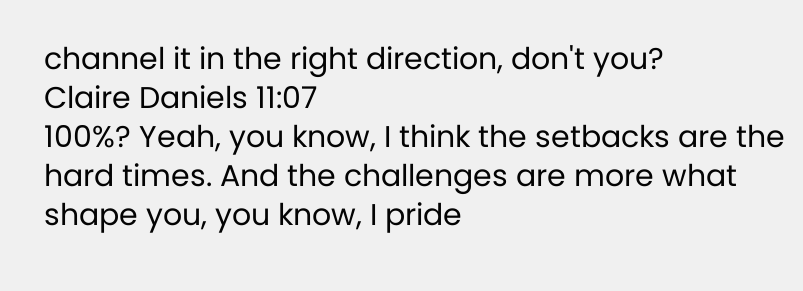channel it in the right direction, don't you?
Claire Daniels 11:07
100%? Yeah, you know, I think the setbacks are the hard times. And the challenges are more what shape you, you know, I pride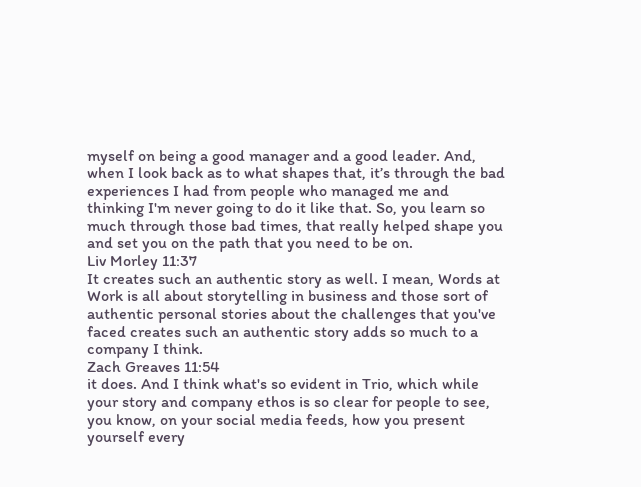myself on being a good manager and a good leader. And, when I look back as to what shapes that, it’s through the bad experiences I had from people who managed me and thinking I'm never going to do it like that. So, you learn so much through those bad times, that really helped shape you and set you on the path that you need to be on.
Liv Morley 11:37
It creates such an authentic story as well. I mean, Words at Work is all about storytelling in business and those sort of authentic personal stories about the challenges that you've faced creates such an authentic story adds so much to a company I think.
Zach Greaves 11:54
it does. And I think what's so evident in Trio, which while your story and company ethos is so clear for people to see, you know, on your social media feeds, how you present yourself every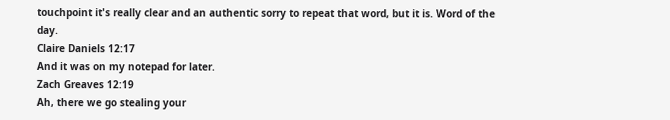touchpoint it's really clear and an authentic sorry to repeat that word, but it is. Word of the day.
Claire Daniels 12:17
And it was on my notepad for later.
Zach Greaves 12:19
Ah, there we go stealing your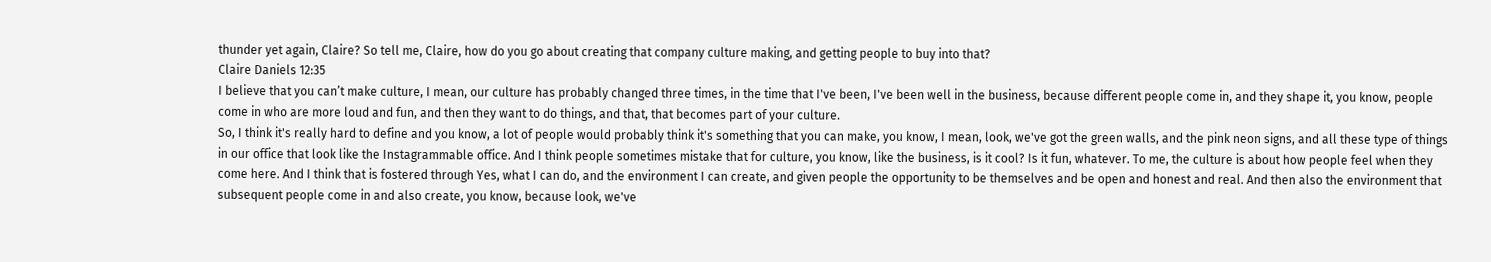thunder yet again, Claire? So tell me, Claire, how do you go about creating that company culture making, and getting people to buy into that?
Claire Daniels 12:35
I believe that you can’t make culture, I mean, our culture has probably changed three times, in the time that I've been, I've been well in the business, because different people come in, and they shape it, you know, people come in who are more loud and fun, and then they want to do things, and that, that becomes part of your culture.
So, I think it's really hard to define and you know, a lot of people would probably think it's something that you can make, you know, I mean, look, we've got the green walls, and the pink neon signs, and all these type of things in our office that look like the Instagrammable office. And I think people sometimes mistake that for culture, you know, like the business, is it cool? Is it fun, whatever. To me, the culture is about how people feel when they come here. And I think that is fostered through Yes, what I can do, and the environment I can create, and given people the opportunity to be themselves and be open and honest and real. And then also the environment that subsequent people come in and also create, you know, because look, we've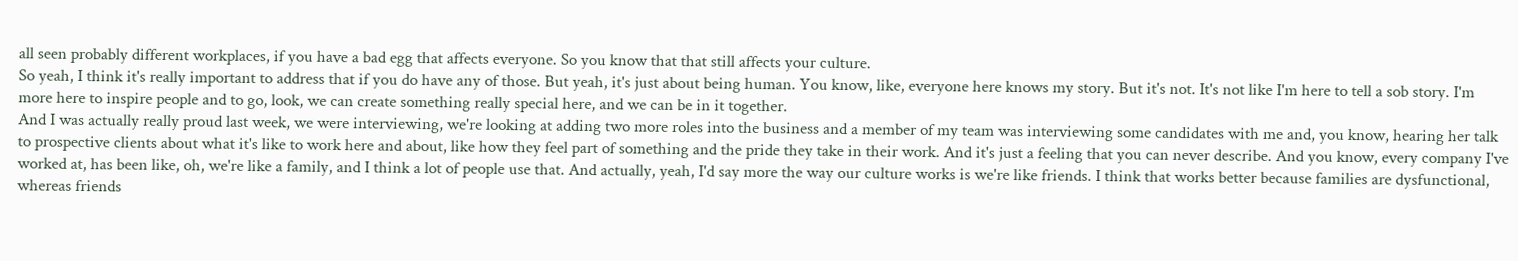all seen probably different workplaces, if you have a bad egg that affects everyone. So you know that that still affects your culture.
So yeah, I think it's really important to address that if you do have any of those. But yeah, it's just about being human. You know, like, everyone here knows my story. But it's not. It's not like I'm here to tell a sob story. I'm more here to inspire people and to go, look, we can create something really special here, and we can be in it together.
And I was actually really proud last week, we were interviewing, we're looking at adding two more roles into the business and a member of my team was interviewing some candidates with me and, you know, hearing her talk to prospective clients about what it's like to work here and about, like how they feel part of something and the pride they take in their work. And it's just a feeling that you can never describe. And you know, every company I've worked at, has been like, oh, we're like a family, and I think a lot of people use that. And actually, yeah, I'd say more the way our culture works is we're like friends. I think that works better because families are dysfunctional, whereas friends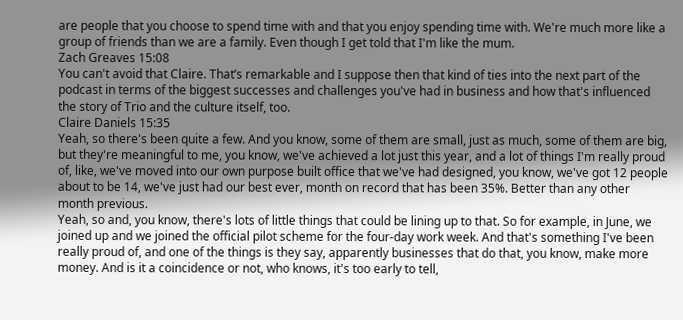are people that you choose to spend time with and that you enjoy spending time with. We're much more like a group of friends than we are a family. Even though I get told that I'm like the mum.
Zach Greaves 15:08
You can't avoid that Claire. That’s remarkable and I suppose then that kind of ties into the next part of the podcast in terms of the biggest successes and challenges you've had in business and how that's influenced the story of Trio and the culture itself, too.
Claire Daniels 15:35
Yeah, so there's been quite a few. And you know, some of them are small, just as much, some of them are big, but they're meaningful to me, you know, we've achieved a lot just this year, and a lot of things I'm really proud of, like, we've moved into our own purpose built office that we've had designed, you know, we've got 12 people about to be 14, we've just had our best ever, month on record that has been 35%. Better than any other month previous.
Yeah, so and, you know, there's lots of little things that could be lining up to that. So for example, in June, we joined up and we joined the official pilot scheme for the four-day work week. And that's something I've been really proud of, and one of the things is they say, apparently businesses that do that, you know, make more money. And is it a coincidence or not, who knows, it's too early to tell,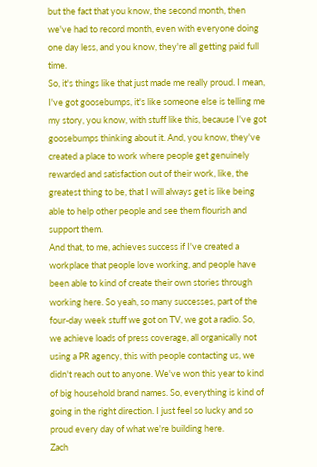but the fact that you know, the second month, then we've had to record month, even with everyone doing one day less, and you know, they're all getting paid full time.
So, it's things like that just made me really proud. I mean, I've got goosebumps, it's like someone else is telling me my story, you know, with stuff like this, because I've got goosebumps thinking about it. And, you know, they've created a place to work where people get genuinely rewarded and satisfaction out of their work, like, the greatest thing to be, that I will always get is like being able to help other people and see them flourish and support them.
And that, to me, achieves success if I've created a workplace that people love working, and people have been able to kind of create their own stories through working here. So yeah, so many successes, part of the four-day week stuff we got on TV, we got a radio. So, we achieve loads of press coverage, all organically not using a PR agency, this with people contacting us, we didn't reach out to anyone. We've won this year to kind of big household brand names. So, everything is kind of going in the right direction. I just feel so lucky and so proud every day of what we're building here.
Zach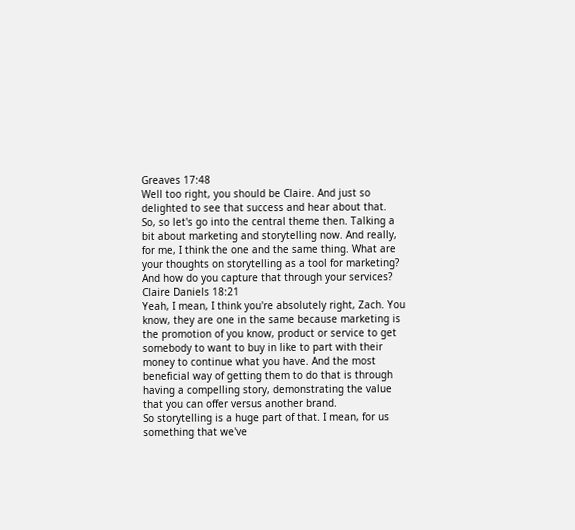Greaves 17:48
Well too right, you should be Claire. And just so delighted to see that success and hear about that.
So, so let's go into the central theme then. Talking a bit about marketing and storytelling now. And really, for me, I think the one and the same thing. What are your thoughts on storytelling as a tool for marketing? And how do you capture that through your services?
Claire Daniels 18:21
Yeah, I mean, I think you're absolutely right, Zach. You know, they are one in the same because marketing is the promotion of you know, product or service to get somebody to want to buy in like to part with their money to continue what you have. And the most beneficial way of getting them to do that is through having a compelling story, demonstrating the value that you can offer versus another brand.
So storytelling is a huge part of that. I mean, for us something that we've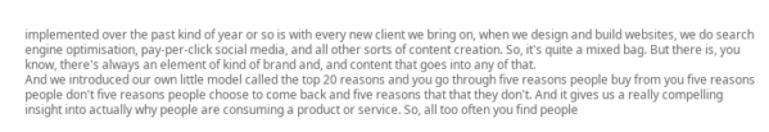implemented over the past kind of year or so is with every new client we bring on, when we design and build websites, we do search engine optimisation, pay-per-click social media, and all other sorts of content creation. So, it's quite a mixed bag. But there is, you know, there's always an element of kind of brand and, and content that goes into any of that.
And we introduced our own little model called the top 20 reasons and you go through five reasons people buy from you five reasons people don't five reasons people choose to come back and five reasons that that they don't. And it gives us a really compelling insight into actually why people are consuming a product or service. So, all too often you find people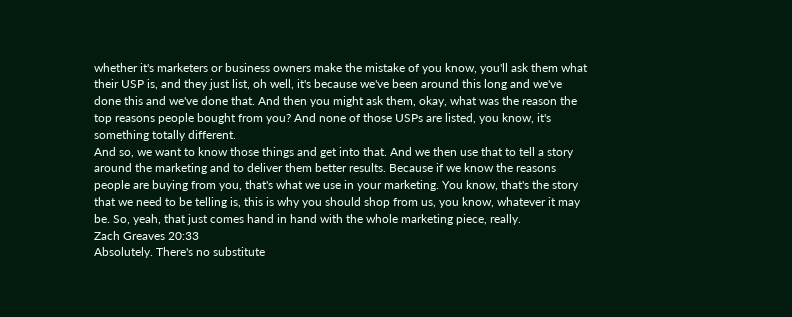whether it's marketers or business owners make the mistake of you know, you'll ask them what their USP is, and they just list, oh well, it's because we've been around this long and we've done this and we've done that. And then you might ask them, okay, what was the reason the top reasons people bought from you? And none of those USPs are listed, you know, it's something totally different.
And so, we want to know those things and get into that. And we then use that to tell a story around the marketing and to deliver them better results. Because if we know the reasons people are buying from you, that's what we use in your marketing. You know, that's the story that we need to be telling is, this is why you should shop from us, you know, whatever it may be. So, yeah, that just comes hand in hand with the whole marketing piece, really.
Zach Greaves 20:33
Absolutely. There's no substitute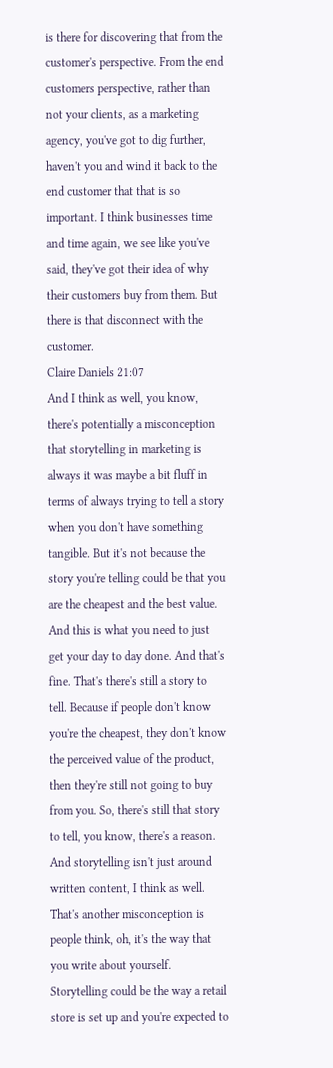is there for discovering that from the customer's perspective. From the end customers perspective, rather than not your clients, as a marketing agency, you've got to dig further, haven't you and wind it back to the end customer that that is so important. I think businesses time and time again, we see like you've said, they've got their idea of why their customers buy from them. But there is that disconnect with the customer.
Claire Daniels 21:07
And I think as well, you know, there's potentially a misconception that storytelling in marketing is always it was maybe a bit fluff in terms of always trying to tell a story when you don't have something tangible. But it's not because the story you're telling could be that you are the cheapest and the best value.
And this is what you need to just get your day to day done. And that's fine. That's there's still a story to tell. Because if people don't know you're the cheapest, they don't know the perceived value of the product, then they're still not going to buy from you. So, there's still that story to tell, you know, there's a reason. And storytelling isn't just around written content, I think as well. That's another misconception is people think, oh, it's the way that you write about yourself. Storytelling could be the way a retail store is set up and you're expected to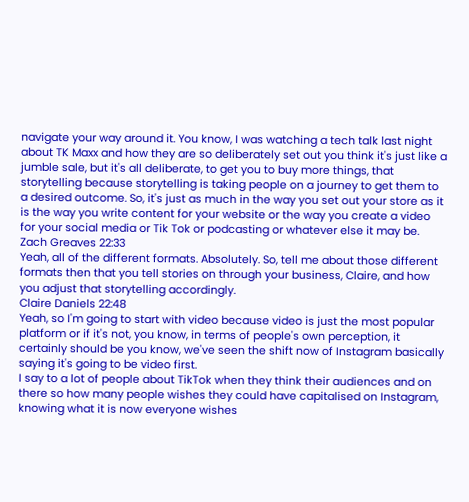navigate your way around it. You know, I was watching a tech talk last night about TK Maxx and how they are so deliberately set out you think it's just like a jumble sale, but it's all deliberate, to get you to buy more things, that storytelling because storytelling is taking people on a journey to get them to a desired outcome. So, it's just as much in the way you set out your store as it is the way you write content for your website or the way you create a video for your social media or Tik Tok or podcasting or whatever else it may be.
Zach Greaves 22:33
Yeah, all of the different formats. Absolutely. So, tell me about those different formats then that you tell stories on through your business, Claire, and how you adjust that storytelling accordingly.
Claire Daniels 22:48
Yeah, so I'm going to start with video because video is just the most popular platform or if it's not, you know, in terms of people's own perception, it certainly should be you know, we've seen the shift now of Instagram basically saying it's going to be video first.
I say to a lot of people about TikTok when they think their audiences and on there so how many people wishes they could have capitalised on Instagram, knowing what it is now everyone wishes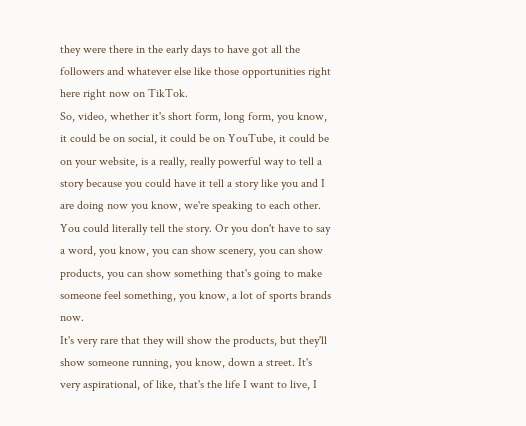they were there in the early days to have got all the followers and whatever else like those opportunities right here right now on TikTok.
So, video, whether it's short form, long form, you know, it could be on social, it could be on YouTube, it could be on your website, is a really, really powerful way to tell a story because you could have it tell a story like you and I are doing now you know, we're speaking to each other. You could literally tell the story. Or you don't have to say a word, you know, you can show scenery, you can show products, you can show something that's going to make someone feel something, you know, a lot of sports brands now.
It's very rare that they will show the products, but they'll show someone running, you know, down a street. It's very aspirational, of like, that's the life I want to live, I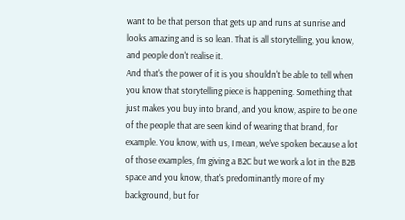want to be that person that gets up and runs at sunrise and looks amazing and is so lean. That is all storytelling, you know, and people don't realise it.
And that's the power of it is you shouldn't be able to tell when you know that storytelling piece is happening. Something that just makes you buy into brand, and you know, aspire to be one of the people that are seen kind of wearing that brand, for example. You know, with us, I mean, we've spoken because a lot of those examples, I'm giving a B2C but we work a lot in the B2B space and you know, that's predominantly more of my background, but for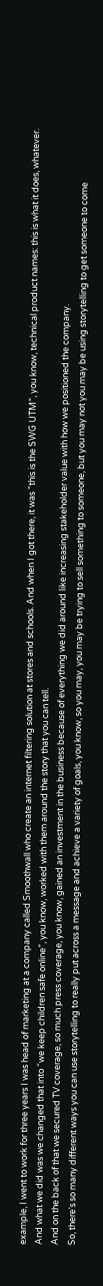example, I went to work for three years I was head of marketing at a company called Smoothwall who create an internet filtering solution at stores and schools. And when I got there, it was “this is the SWG UTM”, you know, technical product names: this is what it does, whatever. And what we did was we changed that into “we keep children safe online”, you know, worked with them around the story that you can tell.
And on the back of that we secured TV coverage, so much press coverage, you know, gained an investment in the business because of everything we did around like increasing stakeholder value with how we positioned the company.
So, there's so many different ways you can use storytelling to really put across a message and achieve a variety of goals, you know, so you may, you may be trying to sell something to someone, but you may not you may be using storytelling to get someone to come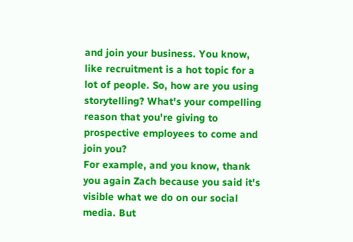and join your business. You know, like recruitment is a hot topic for a lot of people. So, how are you using storytelling? What's your compelling reason that you're giving to prospective employees to come and join you?
For example, and you know, thank you again Zach because you said it's visible what we do on our social media. But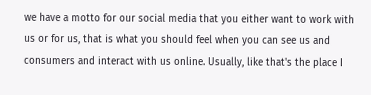we have a motto for our social media that you either want to work with us or for us, that is what you should feel when you can see us and consumers and interact with us online. Usually, like that's the place I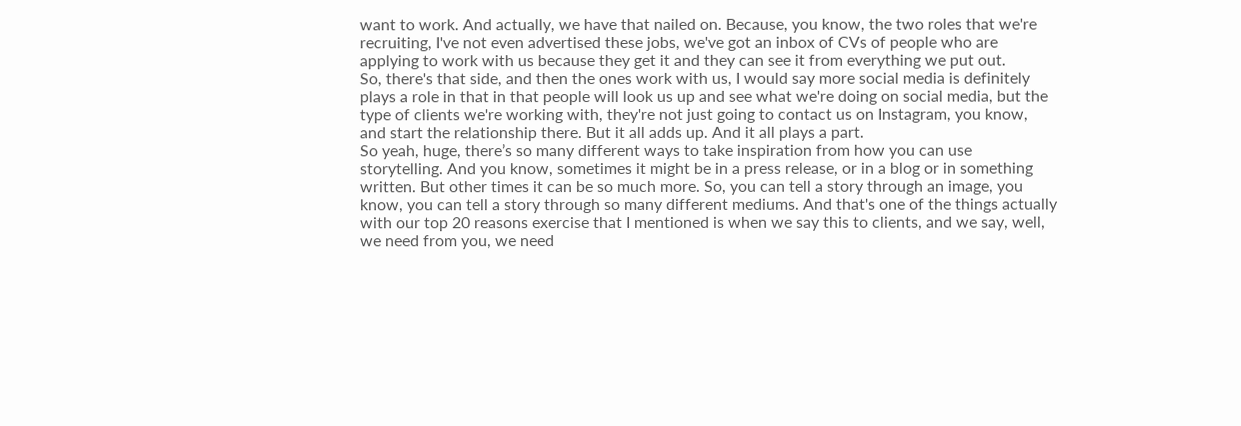want to work. And actually, we have that nailed on. Because, you know, the two roles that we're recruiting, I've not even advertised these jobs, we've got an inbox of CVs of people who are applying to work with us because they get it and they can see it from everything we put out.
So, there's that side, and then the ones work with us, I would say more social media is definitely plays a role in that in that people will look us up and see what we're doing on social media, but the type of clients we're working with, they're not just going to contact us on Instagram, you know, and start the relationship there. But it all adds up. And it all plays a part.
So yeah, huge, there’s so many different ways to take inspiration from how you can use storytelling. And you know, sometimes it might be in a press release, or in a blog or in something written. But other times it can be so much more. So, you can tell a story through an image, you know, you can tell a story through so many different mediums. And that's one of the things actually with our top 20 reasons exercise that I mentioned is when we say this to clients, and we say, well, we need from you, we need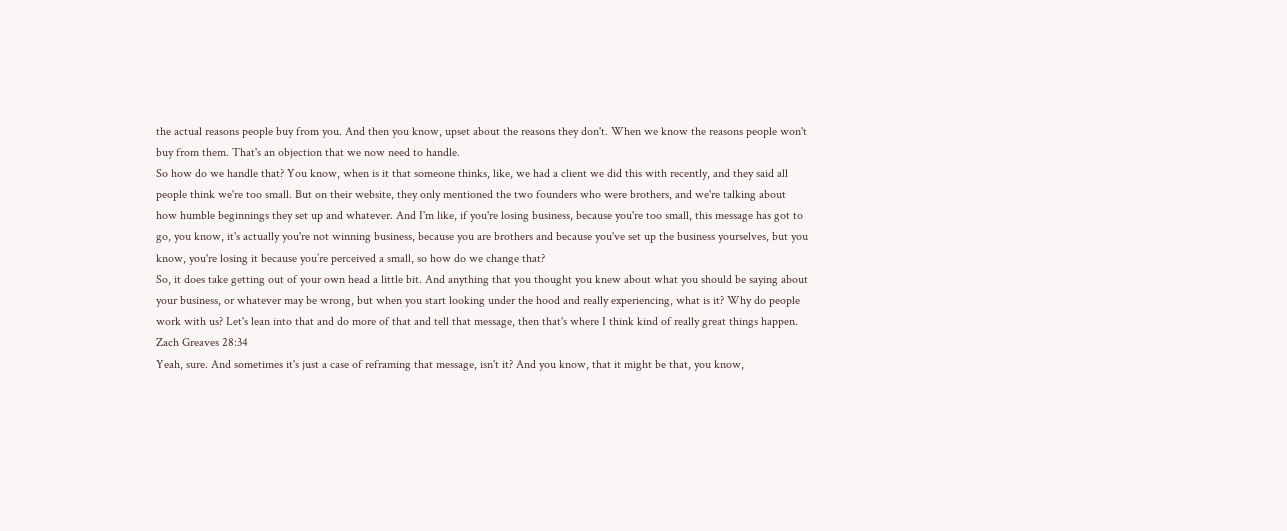the actual reasons people buy from you. And then you know, upset about the reasons they don't. When we know the reasons people won't buy from them. That's an objection that we now need to handle.
So how do we handle that? You know, when is it that someone thinks, like, we had a client we did this with recently, and they said all people think we're too small. But on their website, they only mentioned the two founders who were brothers, and we're talking about how humble beginnings they set up and whatever. And I'm like, if you're losing business, because you're too small, this message has got to go, you know, it's actually you're not winning business, because you are brothers and because you've set up the business yourselves, but you know, you're losing it because you’re perceived a small, so how do we change that?
So, it does take getting out of your own head a little bit. And anything that you thought you knew about what you should be saying about your business, or whatever may be wrong, but when you start looking under the hood and really experiencing, what is it? Why do people work with us? Let's lean into that and do more of that and tell that message, then that's where I think kind of really great things happen.
Zach Greaves 28:34
Yeah, sure. And sometimes it's just a case of reframing that message, isn't it? And you know, that it might be that, you know,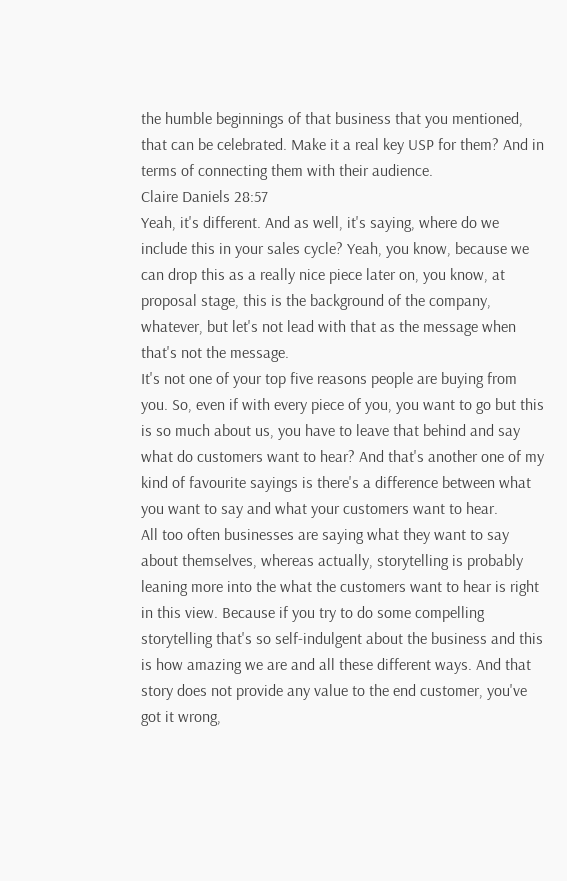the humble beginnings of that business that you mentioned, that can be celebrated. Make it a real key USP for them? And in terms of connecting them with their audience.
Claire Daniels 28:57
Yeah, it's different. And as well, it's saying, where do we include this in your sales cycle? Yeah, you know, because we can drop this as a really nice piece later on, you know, at proposal stage, this is the background of the company, whatever, but let's not lead with that as the message when that's not the message.
It's not one of your top five reasons people are buying from you. So, even if with every piece of you, you want to go but this is so much about us, you have to leave that behind and say what do customers want to hear? And that's another one of my kind of favourite sayings is there's a difference between what you want to say and what your customers want to hear.
All too often businesses are saying what they want to say about themselves, whereas actually, storytelling is probably leaning more into the what the customers want to hear is right in this view. Because if you try to do some compelling storytelling that's so self-indulgent about the business and this is how amazing we are and all these different ways. And that story does not provide any value to the end customer, you've got it wrong,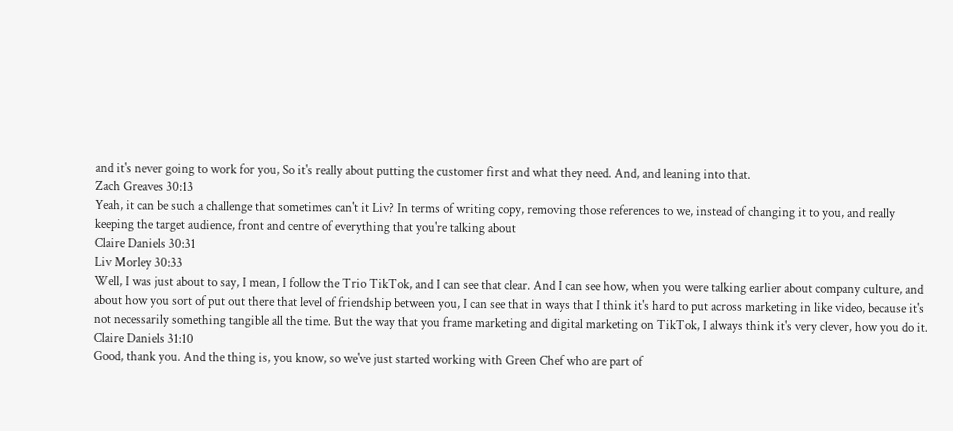and it's never going to work for you, So it's really about putting the customer first and what they need. And, and leaning into that.
Zach Greaves 30:13
Yeah, it can be such a challenge that sometimes can't it Liv? In terms of writing copy, removing those references to we, instead of changing it to you, and really keeping the target audience, front and centre of everything that you're talking about
Claire Daniels 30:31
Liv Morley 30:33
Well, I was just about to say, I mean, I follow the Trio TikTok, and I can see that clear. And I can see how, when you were talking earlier about company culture, and about how you sort of put out there that level of friendship between you, I can see that in ways that I think it's hard to put across marketing in like video, because it's not necessarily something tangible all the time. But the way that you frame marketing and digital marketing on TikTok, I always think it's very clever, how you do it.
Claire Daniels 31:10
Good, thank you. And the thing is, you know, so we've just started working with Green Chef who are part of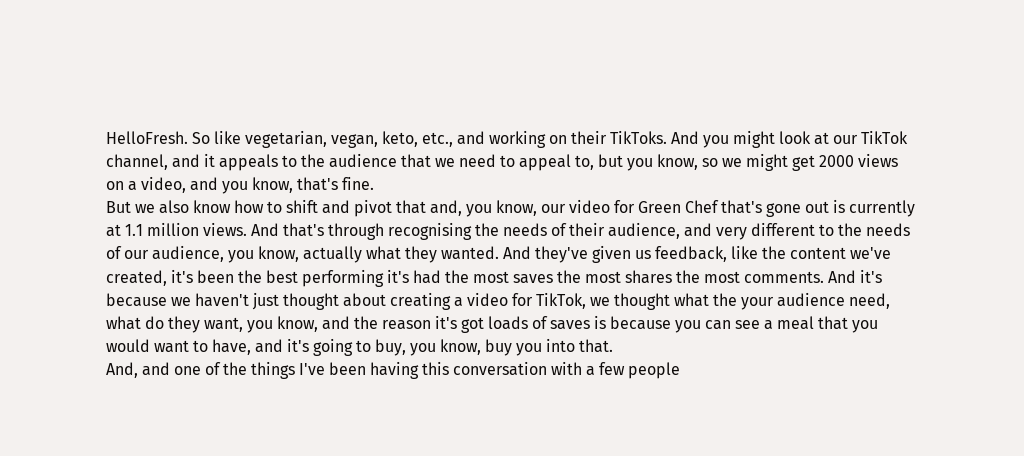HelloFresh. So like vegetarian, vegan, keto, etc., and working on their TikToks. And you might look at our TikTok channel, and it appeals to the audience that we need to appeal to, but you know, so we might get 2000 views on a video, and you know, that's fine.
But we also know how to shift and pivot that and, you know, our video for Green Chef that's gone out is currently at 1.1 million views. And that's through recognising the needs of their audience, and very different to the needs of our audience, you know, actually what they wanted. And they've given us feedback, like the content we've created, it's been the best performing it's had the most saves the most shares the most comments. And it's because we haven't just thought about creating a video for TikTok, we thought what the your audience need, what do they want, you know, and the reason it's got loads of saves is because you can see a meal that you would want to have, and it's going to buy, you know, buy you into that.
And, and one of the things I've been having this conversation with a few people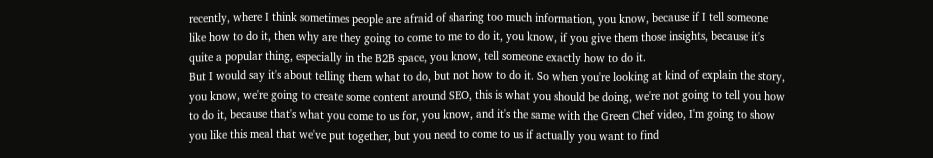recently, where I think sometimes people are afraid of sharing too much information, you know, because if I tell someone like how to do it, then why are they going to come to me to do it, you know, if you give them those insights, because it's quite a popular thing, especially in the B2B space, you know, tell someone exactly how to do it.
But I would say it's about telling them what to do, but not how to do it. So when you're looking at kind of explain the story, you know, we're going to create some content around SEO, this is what you should be doing, we're not going to tell you how to do it, because that's what you come to us for, you know, and it's the same with the Green Chef video, I'm going to show you like this meal that we've put together, but you need to come to us if actually you want to find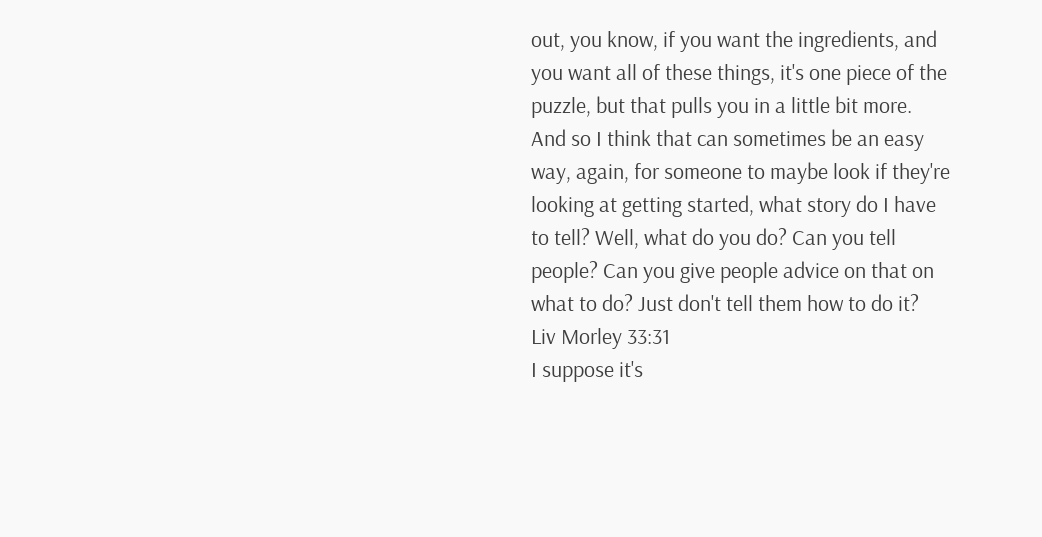out, you know, if you want the ingredients, and you want all of these things, it's one piece of the puzzle, but that pulls you in a little bit more. And so I think that can sometimes be an easy way, again, for someone to maybe look if they're looking at getting started, what story do I have to tell? Well, what do you do? Can you tell people? Can you give people advice on that on what to do? Just don't tell them how to do it?
Liv Morley 33:31
I suppose it's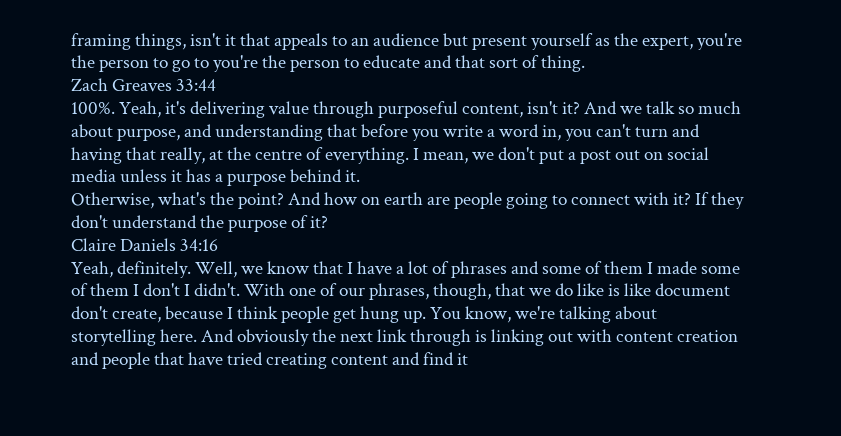framing things, isn't it that appeals to an audience but present yourself as the expert, you're the person to go to you're the person to educate and that sort of thing.
Zach Greaves 33:44
100%. Yeah, it's delivering value through purposeful content, isn't it? And we talk so much about purpose, and understanding that before you write a word in, you can't turn and having that really, at the centre of everything. I mean, we don't put a post out on social media unless it has a purpose behind it.
Otherwise, what's the point? And how on earth are people going to connect with it? If they don't understand the purpose of it?
Claire Daniels 34:16
Yeah, definitely. Well, we know that I have a lot of phrases and some of them I made some of them I don't I didn't. With one of our phrases, though, that we do like is like document don't create, because I think people get hung up. You know, we're talking about storytelling here. And obviously the next link through is linking out with content creation and people that have tried creating content and find it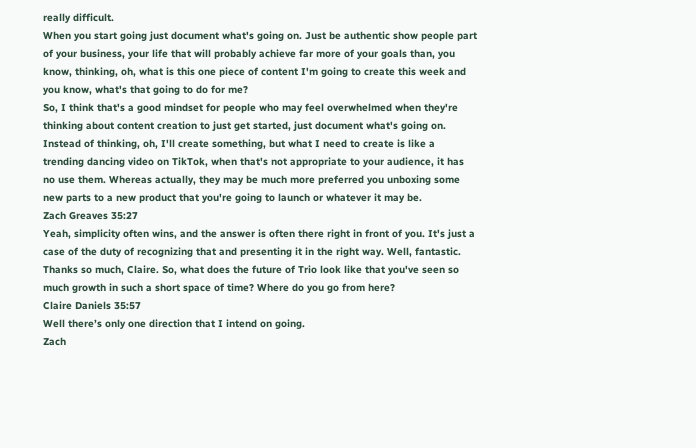really difficult.
When you start going just document what's going on. Just be authentic show people part of your business, your life that will probably achieve far more of your goals than, you know, thinking, oh, what is this one piece of content I'm going to create this week and you know, what's that going to do for me?
So, I think that's a good mindset for people who may feel overwhelmed when they're thinking about content creation to just get started, just document what's going on. Instead of thinking, oh, I'll create something, but what I need to create is like a trending dancing video on TikTok, when that's not appropriate to your audience, it has no use them. Whereas actually, they may be much more preferred you unboxing some new parts to a new product that you're going to launch or whatever it may be.
Zach Greaves 35:27
Yeah, simplicity often wins, and the answer is often there right in front of you. It's just a case of the duty of recognizing that and presenting it in the right way. Well, fantastic. Thanks so much, Claire. So, what does the future of Trio look like that you've seen so much growth in such a short space of time? Where do you go from here?
Claire Daniels 35:57
Well there’s only one direction that I intend on going.
Zach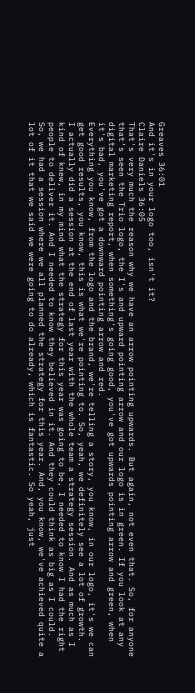Greaves 36:01
And it's in your logo too, isn't it?
Claire Daniels 36:05
That's very much the reason why we have an arrow pointing upwards. But again, not even that. So, for anyone that’s seen the Trio logo, the I's and upward pointing arrow and our logo is in green. If you look at any digital marketing report, when something's going good, you've got upwards pointing arrow and green, when it's bad, you've got a downward pointing arrow and red.
Everything you know, from the logo and the brand, we're telling a story, you know, in our logo, it's we can get good results, you know, this is what we're pointing to. So, yeah, we definitely see a lot of growth.
I actually did a session at the end of last year with the whole team a strategy session. And as much as I kind of knew, in my mind what the strategy for this year was going to be, I needed to know I had the right people to deliver it. And I needed to know they believed in it. And they could think as big as I could.
So, we had a session where we all planned the strategy for this year. And, you know, we've achieved quite a lot of it that we said we were going to do already, which is fantastic. So yeah, just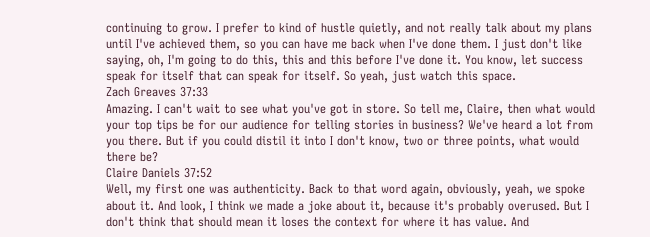continuing to grow. I prefer to kind of hustle quietly, and not really talk about my plans until I've achieved them, so you can have me back when I've done them. I just don't like saying, oh, I'm going to do this, this and this before I've done it. You know, let success speak for itself that can speak for itself. So yeah, just watch this space.
Zach Greaves 37:33
Amazing. I can't wait to see what you've got in store. So tell me, Claire, then what would your top tips be for our audience for telling stories in business? We've heard a lot from you there. But if you could distil it into I don't know, two or three points, what would there be?
Claire Daniels 37:52
Well, my first one was authenticity. Back to that word again, obviously, yeah, we spoke about it. And look, I think we made a joke about it, because it's probably overused. But I don't think that should mean it loses the context for where it has value. And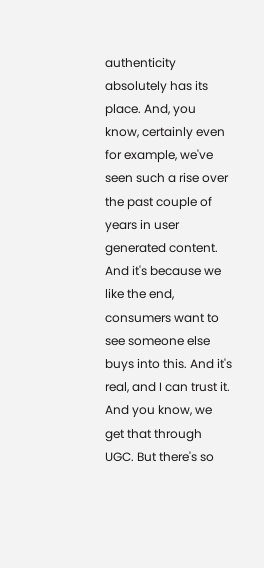authenticity absolutely has its place. And, you know, certainly even for example, we've seen such a rise over the past couple of years in user generated content. And it's because we like the end, consumers want to see someone else buys into this. And it's real, and I can trust it. And you know, we get that through UGC. But there's so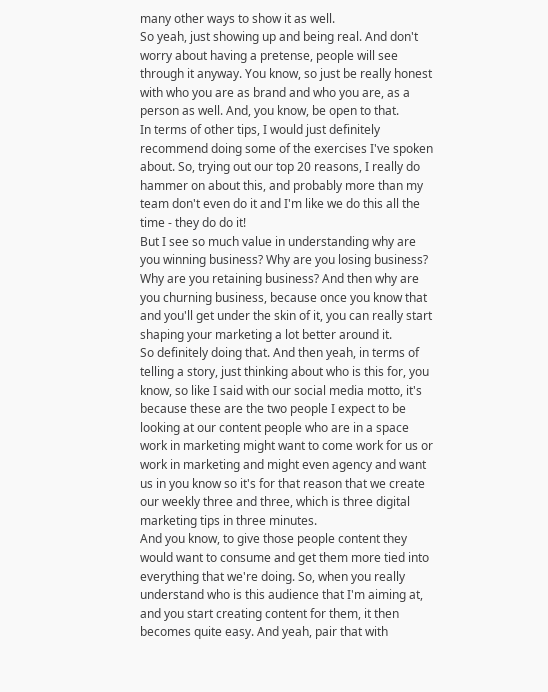many other ways to show it as well.
So yeah, just showing up and being real. And don't worry about having a pretense, people will see through it anyway. You know, so just be really honest with who you are as brand and who you are, as a person as well. And, you know, be open to that.
In terms of other tips, I would just definitely recommend doing some of the exercises I've spoken about. So, trying out our top 20 reasons, I really do hammer on about this, and probably more than my team don't even do it and I'm like we do this all the time - they do do it!
But I see so much value in understanding why are you winning business? Why are you losing business? Why are you retaining business? And then why are you churning business, because once you know that and you'll get under the skin of it, you can really start shaping your marketing a lot better around it.
So definitely doing that. And then yeah, in terms of telling a story, just thinking about who is this for, you know, so like I said with our social media motto, it's because these are the two people I expect to be looking at our content people who are in a space work in marketing might want to come work for us or work in marketing and might even agency and want us in you know so it's for that reason that we create our weekly three and three, which is three digital marketing tips in three minutes.
And you know, to give those people content they would want to consume and get them more tied into everything that we're doing. So, when you really understand who is this audience that I'm aiming at, and you start creating content for them, it then becomes quite easy. And yeah, pair that with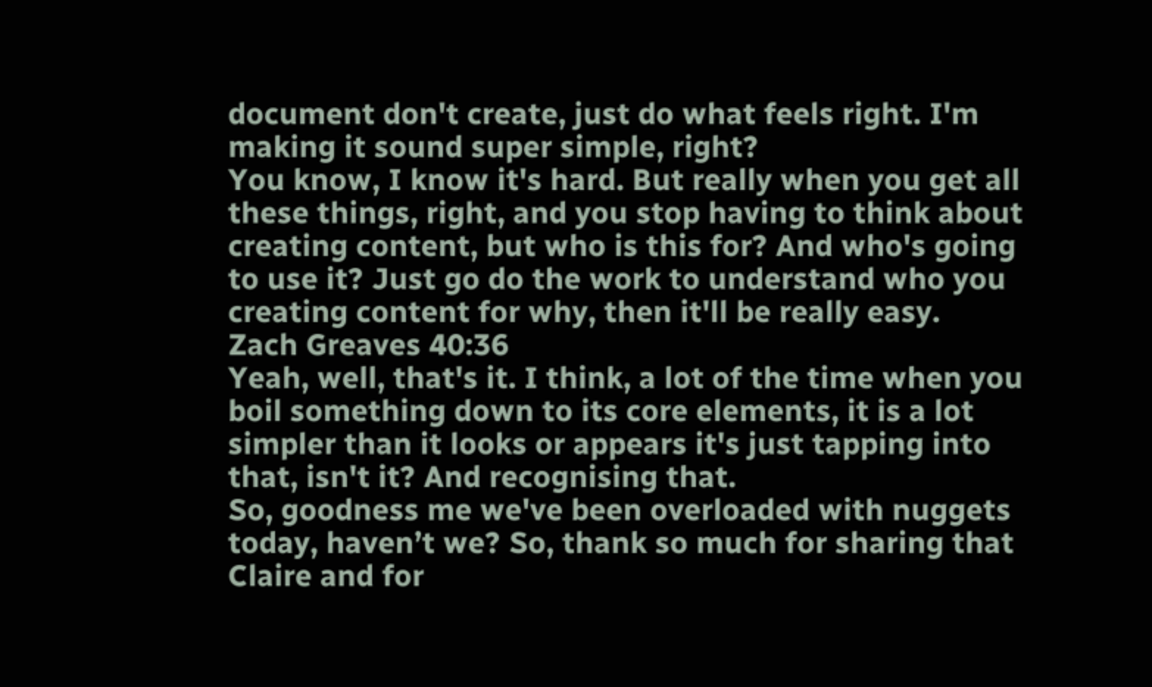document don't create, just do what feels right. I'm making it sound super simple, right?
You know, I know it's hard. But really when you get all these things, right, and you stop having to think about creating content, but who is this for? And who's going to use it? Just go do the work to understand who you creating content for why, then it'll be really easy.
Zach Greaves 40:36
Yeah, well, that's it. I think, a lot of the time when you boil something down to its core elements, it is a lot simpler than it looks or appears it's just tapping into that, isn't it? And recognising that.
So, goodness me we've been overloaded with nuggets today, haven’t we? So, thank so much for sharing that Claire and for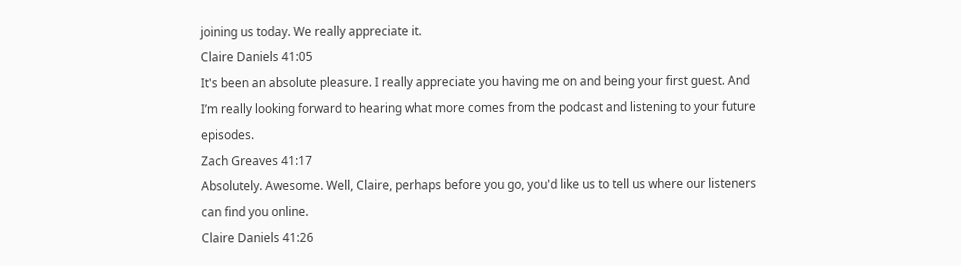joining us today. We really appreciate it.
Claire Daniels 41:05
It's been an absolute pleasure. I really appreciate you having me on and being your first guest. And I’m really looking forward to hearing what more comes from the podcast and listening to your future episodes.
Zach Greaves 41:17
Absolutely. Awesome. Well, Claire, perhaps before you go, you'd like us to tell us where our listeners can find you online.
Claire Daniels 41:26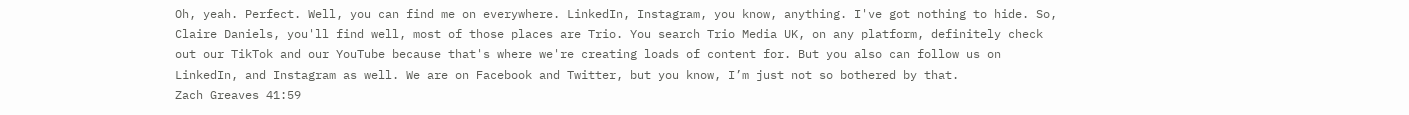Oh, yeah. Perfect. Well, you can find me on everywhere. LinkedIn, Instagram, you know, anything. I've got nothing to hide. So, Claire Daniels, you'll find well, most of those places are Trio. You search Trio Media UK, on any platform, definitely check out our TikTok and our YouTube because that's where we're creating loads of content for. But you also can follow us on LinkedIn, and Instagram as well. We are on Facebook and Twitter, but you know, I’m just not so bothered by that.
Zach Greaves 41:59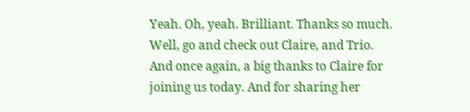Yeah. Oh, yeah. Brilliant. Thanks so much.
Well, go and check out Claire, and Trio. And once again, a big thanks to Claire for joining us today. And for sharing her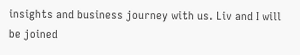insights and business journey with us. Liv and I will be joined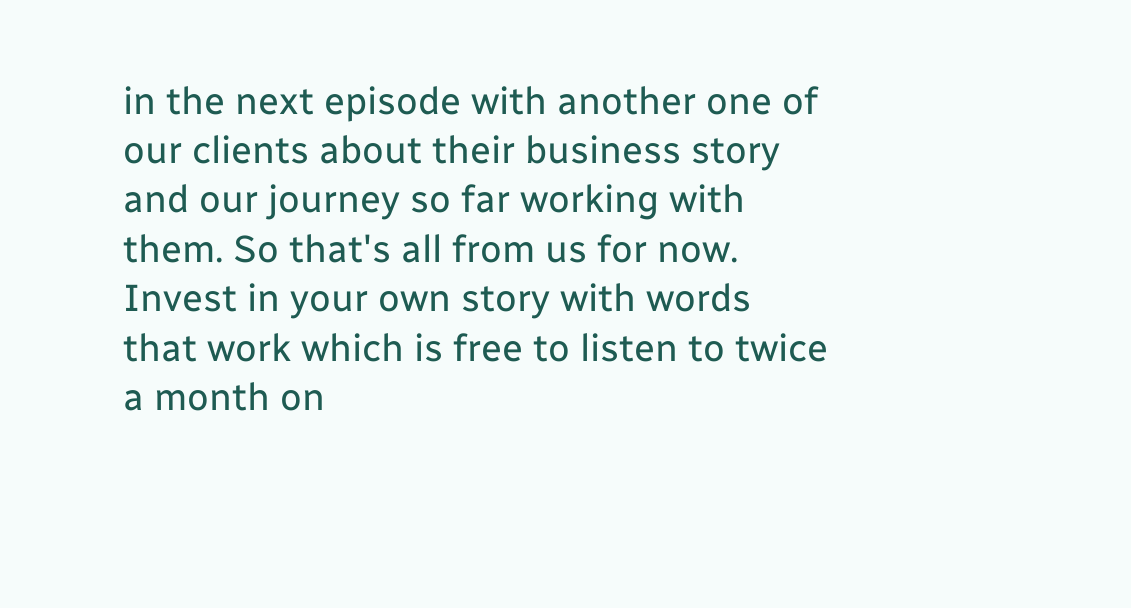in the next episode with another one of our clients about their business story and our journey so far working with them. So that's all from us for now. Invest in your own story with words that work which is free to listen to twice a month on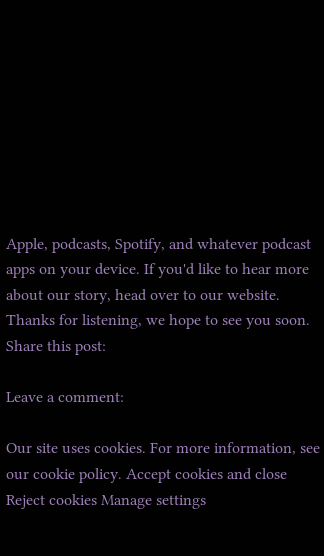Apple, podcasts, Spotify, and whatever podcast apps on your device. If you'd like to hear more about our story, head over to our website.
Thanks for listening, we hope to see you soon.
Share this post:

Leave a comment:

Our site uses cookies. For more information, see our cookie policy. Accept cookies and close
Reject cookies Manage settings